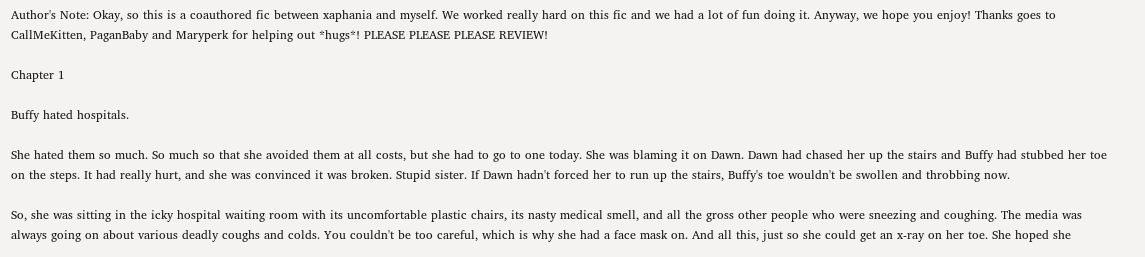Author's Note: Okay, so this is a coauthored fic between xaphania and myself. We worked really hard on this fic and we had a lot of fun doing it. Anyway, we hope you enjoy! Thanks goes to CallMeKitten, PaganBaby and Maryperk for helping out *hugs*! PLEASE PLEASE PLEASE REVIEW!

Chapter 1

Buffy hated hospitals.

She hated them so much. So much so that she avoided them at all costs, but she had to go to one today. She was blaming it on Dawn. Dawn had chased her up the stairs and Buffy had stubbed her toe on the steps. It had really hurt, and she was convinced it was broken. Stupid sister. If Dawn hadn't forced her to run up the stairs, Buffy's toe wouldn't be swollen and throbbing now.

So, she was sitting in the icky hospital waiting room with its uncomfortable plastic chairs, its nasty medical smell, and all the gross other people who were sneezing and coughing. The media was always going on about various deadly coughs and colds. You couldn't be too careful, which is why she had a face mask on. And all this, just so she could get an x-ray on her toe. She hoped she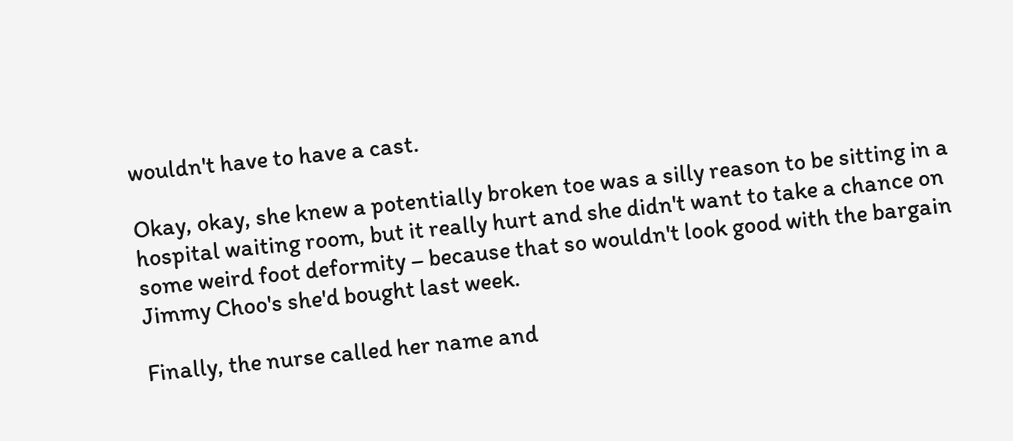wouldn't have to have a cast.

Okay, okay, she knew a potentially broken toe was a silly reason to be sitting in a hospital waiting room, but it really hurt and she didn't want to take a chance on some weird foot deformity – because that so wouldn't look good with the bargain Jimmy Choo's she'd bought last week.

Finally, the nurse called her name and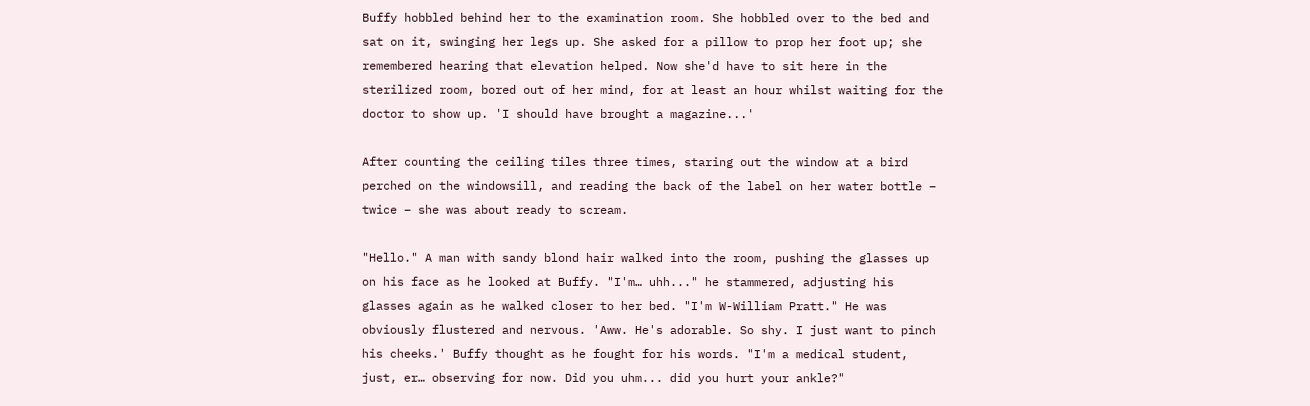Buffy hobbled behind her to the examination room. She hobbled over to the bed and sat on it, swinging her legs up. She asked for a pillow to prop her foot up; she remembered hearing that elevation helped. Now she'd have to sit here in the sterilized room, bored out of her mind, for at least an hour whilst waiting for the doctor to show up. 'I should have brought a magazine...'

After counting the ceiling tiles three times, staring out the window at a bird perched on the windowsill, and reading the back of the label on her water bottle – twice – she was about ready to scream.

"Hello." A man with sandy blond hair walked into the room, pushing the glasses up on his face as he looked at Buffy. "I'm… uhh..." he stammered, adjusting his glasses again as he walked closer to her bed. "I'm W-William Pratt." He was obviously flustered and nervous. 'Aww. He's adorable. So shy. I just want to pinch his cheeks.' Buffy thought as he fought for his words. "I'm a medical student, just, er… observing for now. Did you uhm... did you hurt your ankle?"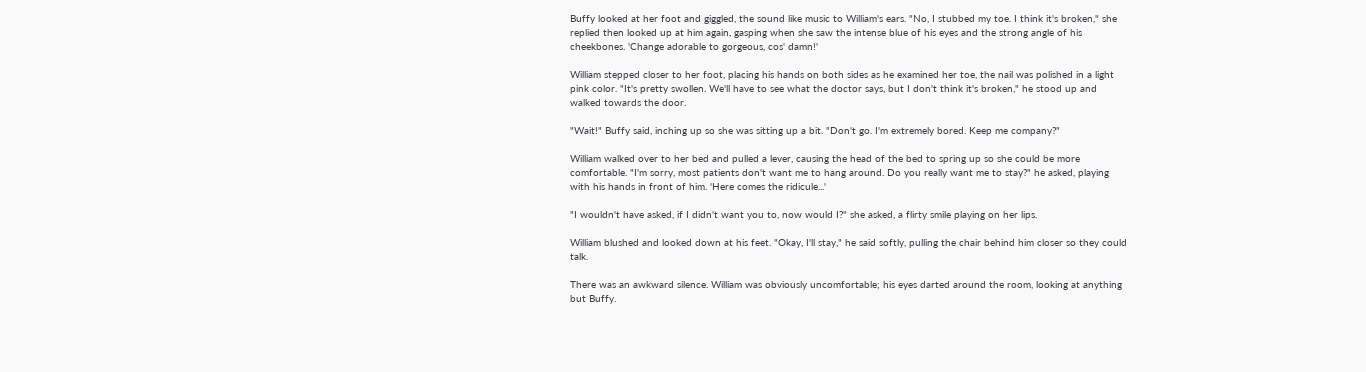Buffy looked at her foot and giggled, the sound like music to William's ears. "No, I stubbed my toe. I think it's broken," she replied then looked up at him again, gasping when she saw the intense blue of his eyes and the strong angle of his cheekbones. 'Change adorable to gorgeous, cos' damn!'

William stepped closer to her foot, placing his hands on both sides as he examined her toe, the nail was polished in a light pink color. "It's pretty swollen. We'll have to see what the doctor says, but I don't think it's broken," he stood up and walked towards the door.

"Wait!" Buffy said, inching up so she was sitting up a bit. "Don't go. I'm extremely bored. Keep me company?"

William walked over to her bed and pulled a lever, causing the head of the bed to spring up so she could be more comfortable. "I'm sorry, most patients don't want me to hang around. Do you really want me to stay?" he asked, playing with his hands in front of him. 'Here comes the ridicule...'

"I wouldn't have asked, if I didn't want you to, now would I?" she asked, a flirty smile playing on her lips.

William blushed and looked down at his feet. "Okay, I'll stay," he said softly, pulling the chair behind him closer so they could talk.

There was an awkward silence. William was obviously uncomfortable; his eyes darted around the room, looking at anything but Buffy.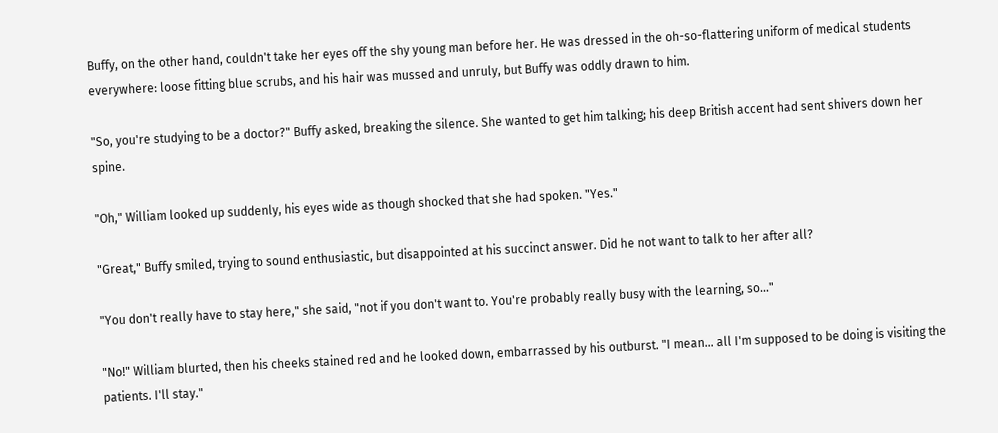Buffy, on the other hand, couldn't take her eyes off the shy young man before her. He was dressed in the oh-so-flattering uniform of medical students everywhere: loose fitting blue scrubs, and his hair was mussed and unruly, but Buffy was oddly drawn to him.

"So, you're studying to be a doctor?" Buffy asked, breaking the silence. She wanted to get him talking; his deep British accent had sent shivers down her spine.

"Oh," William looked up suddenly, his eyes wide as though shocked that she had spoken. "Yes."

"Great," Buffy smiled, trying to sound enthusiastic, but disappointed at his succinct answer. Did he not want to talk to her after all?

"You don't really have to stay here," she said, "not if you don't want to. You're probably really busy with the learning, so…"

"No!" William blurted, then his cheeks stained red and he looked down, embarrassed by his outburst. "I mean… all I'm supposed to be doing is visiting the patients. I'll stay."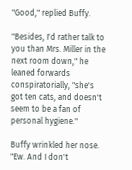"Good," replied Buffy.

"Besides, I'd rather talk to you than Mrs. Miller in the next room down," he leaned forwards conspiratorially, "she's got ten cats, and doesn't seem to be a fan of personal hygiene."

Buffy wrinkled her nose. "Ew. And I don't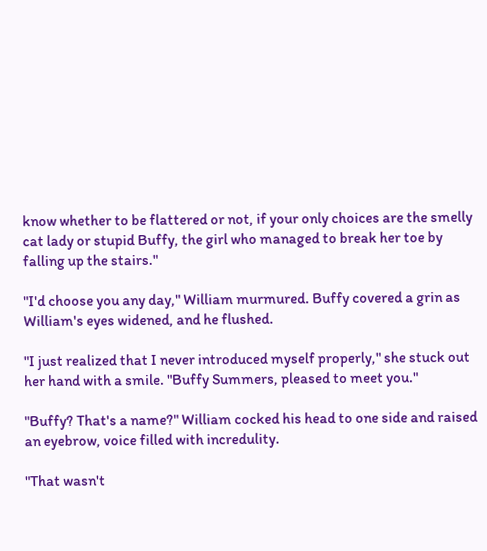know whether to be flattered or not, if your only choices are the smelly cat lady or stupid Buffy, the girl who managed to break her toe by falling up the stairs."

"I'd choose you any day," William murmured. Buffy covered a grin as William's eyes widened, and he flushed.

"I just realized that I never introduced myself properly," she stuck out her hand with a smile. "Buffy Summers, pleased to meet you."

"Buffy? That's a name?" William cocked his head to one side and raised an eyebrow, voice filled with incredulity.

"That wasn't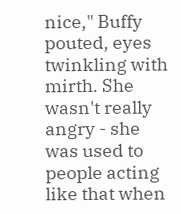nice," Buffy pouted, eyes twinkling with mirth. She wasn't really angry - she was used to people acting like that when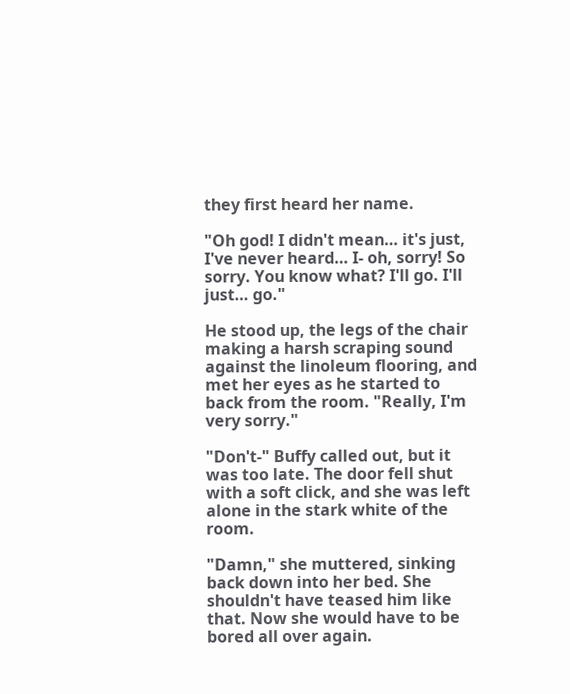they first heard her name.

"Oh god! I didn't mean… it's just, I've never heard… I- oh, sorry! So sorry. You know what? I'll go. I'll just… go."

He stood up, the legs of the chair making a harsh scraping sound against the linoleum flooring, and met her eyes as he started to back from the room. "Really, I'm very sorry."

"Don't-" Buffy called out, but it was too late. The door fell shut with a soft click, and she was left alone in the stark white of the room.

"Damn," she muttered, sinking back down into her bed. She shouldn't have teased him like that. Now she would have to be bored all over again.